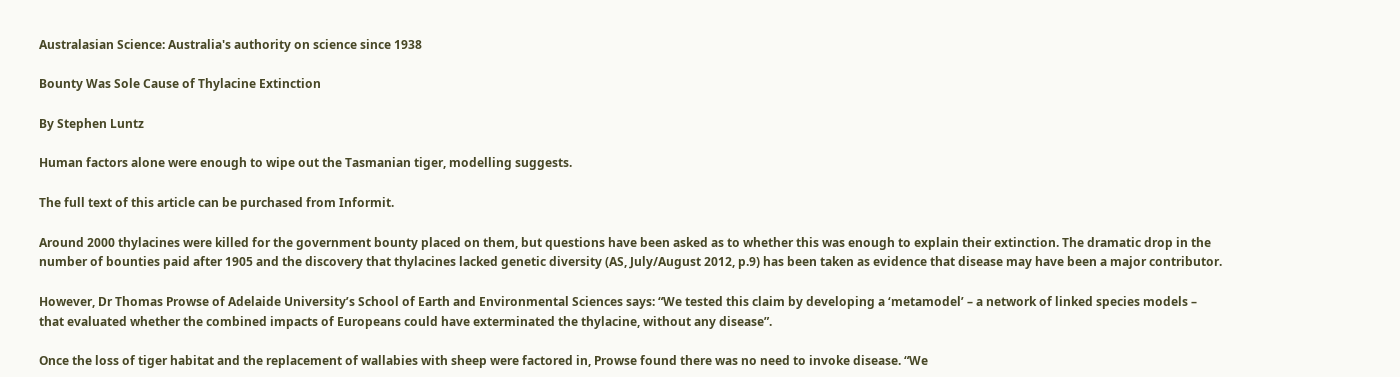Australasian Science: Australia's authority on science since 1938

Bounty Was Sole Cause of Thylacine Extinction

By Stephen Luntz

Human factors alone were enough to wipe out the Tasmanian tiger, modelling suggests.

The full text of this article can be purchased from Informit.

Around 2000 thylacines were killed for the government bounty placed on them, but questions have been asked as to whether this was enough to explain their extinction. The dramatic drop in the number of bounties paid after 1905 and the discovery that thylacines lacked genetic diversity (AS, July/August 2012, p.9) has been taken as evidence that disease may have been a major contributor.

However, Dr Thomas Prowse of Adelaide University’s School of Earth and Environmental Sciences says: “We tested this claim by developing a ‘metamodel’ – a network of linked species models – that evaluated whether the combined impacts of Europeans could have exterminated the thylacine, without any disease”.

Once the loss of tiger habitat and the replacement of wallabies with sheep were factored in, Prowse found there was no need to invoke disease. “We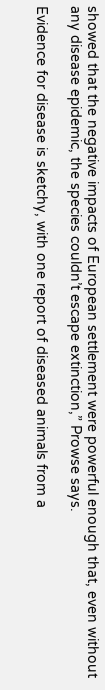showed that the negative impacts of European settlement were powerful enough that, even without any disease epidemic, the species couldn’t escape extinction,” Prowse says.

Evidence for disease is sketchy, with one report of diseased animals from a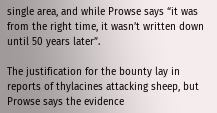single area, and while Prowse says “it was from the right time, it wasn’t written down until 50 years later”.

The justification for the bounty lay in reports of thylacines attacking sheep, but Prowse says the evidence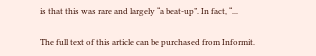is that this was rare and largely “a beat-up”. In fact, “...

The full text of this article can be purchased from Informit.